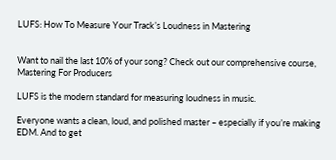LUFS: How To Measure Your Track’s Loudness in Mastering


Want to nail the last 10% of your song? Check out our comprehensive course, Mastering For Producers

LUFS is the modern standard for measuring loudness in music.

Everyone wants a clean, loud, and polished master – especially if you’re making EDM. And to get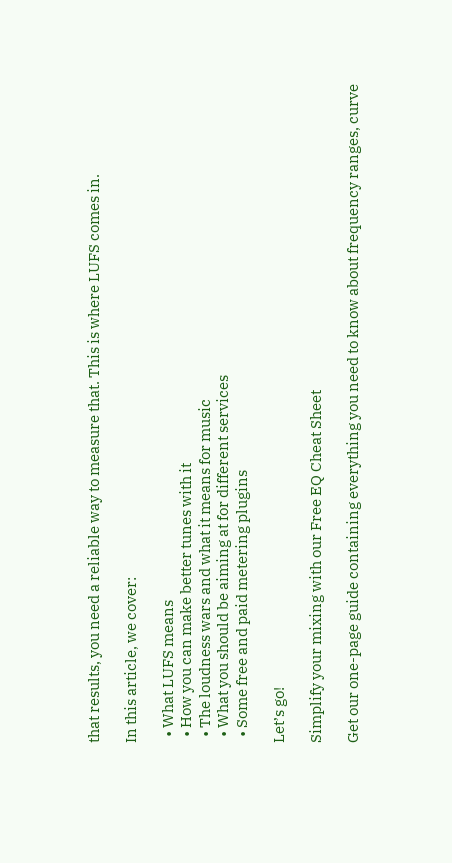that results, you need a reliable way to measure that. This is where LUFS comes in.

In this article, we cover:

  • What LUFS means
  • How you can make better tunes with it
  • The loudness wars and what it means for music
  • What you should be aiming at for different services
  • Some free and paid metering plugins

Let’s go!

Simplify your mixing with our Free EQ Cheat Sheet

Get our one-page guide containing everything you need to know about frequency ranges, curve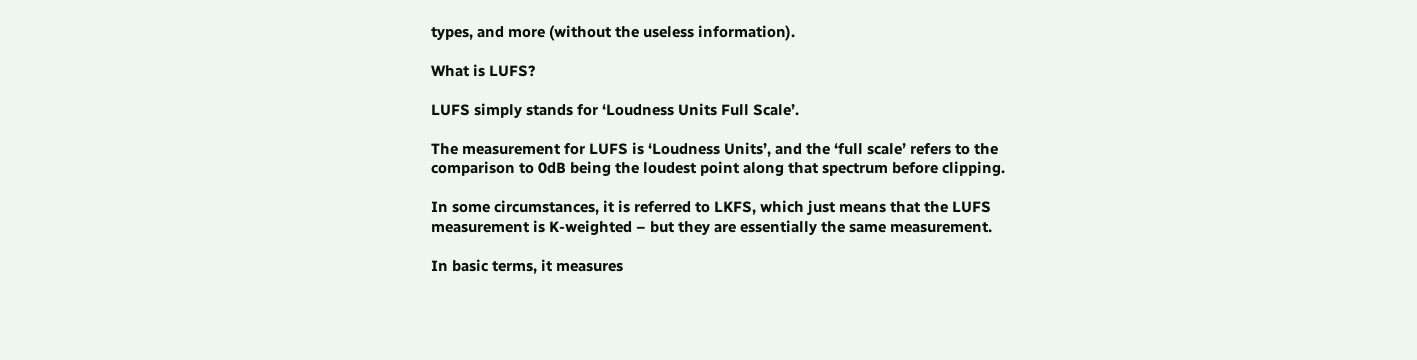types, and more (without the useless information).

What is LUFS?

LUFS simply stands for ‘Loudness Units Full Scale’.

The measurement for LUFS is ‘Loudness Units’, and the ‘full scale’ refers to the comparison to 0dB being the loudest point along that spectrum before clipping.

In some circumstances, it is referred to LKFS, which just means that the LUFS measurement is K-weighted – but they are essentially the same measurement.

In basic terms, it measures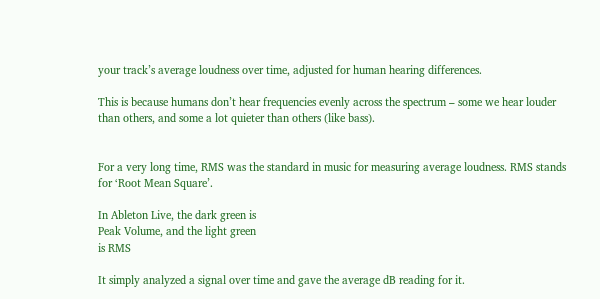your track’s average loudness over time, adjusted for human hearing differences.

This is because humans don’t hear frequencies evenly across the spectrum – some we hear louder than others, and some a lot quieter than others (like bass).


For a very long time, RMS was the standard in music for measuring average loudness. RMS stands for ‘Root Mean Square’.

In Ableton Live, the dark green is
Peak Volume, and the light green
is RMS

It simply analyzed a signal over time and gave the average dB reading for it.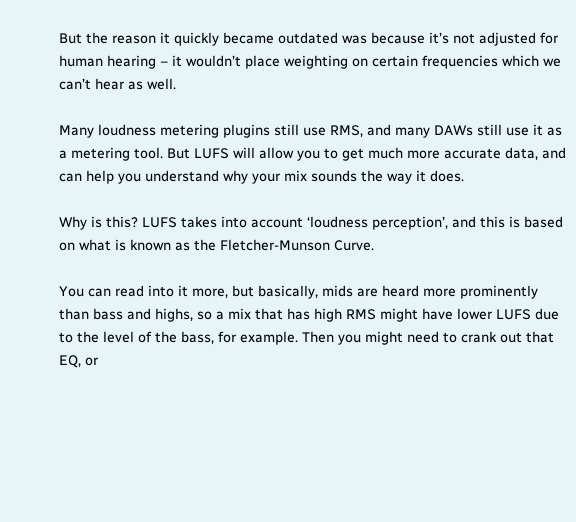But the reason it quickly became outdated was because it’s not adjusted for human hearing – it wouldn’t place weighting on certain frequencies which we can’t hear as well.

Many loudness metering plugins still use RMS, and many DAWs still use it as a metering tool. But LUFS will allow you to get much more accurate data, and can help you understand why your mix sounds the way it does.

Why is this? LUFS takes into account ‘loudness perception’, and this is based on what is known as the Fletcher-Munson Curve.

You can read into it more, but basically, mids are heard more prominently than bass and highs, so a mix that has high RMS might have lower LUFS due to the level of the bass, for example. Then you might need to crank out that EQ, or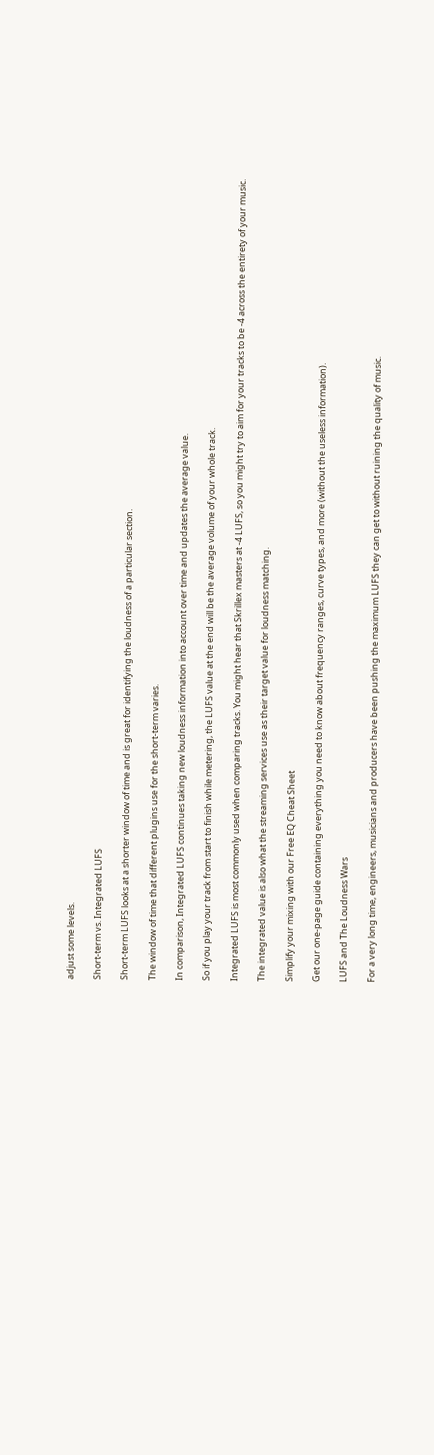adjust some levels.

Short-term vs. Integrated LUFS

Short-term LUFS looks at a shorter window of time and is great for identifying the loudness of a particular section.

The window of time that different plugins use for the short-term varies.

In comparison, Integrated LUFS continues taking new loudness information into account over time and updates the average value.

So if you play your track from start to finish while metering, the LUFS value at the end will be the average volume of your whole track.

Integrated LUFS is most commonly used when comparing tracks. You might hear that Skrillex masters at -4 LUFS, so you might try to aim for your tracks to be -4 across the entirety of your music.

The integrated value is also what the streaming services use as their target value for loudness matching.

Simplify your mixing with our Free EQ Cheat Sheet

Get our one-page guide containing everything you need to know about frequency ranges, curve types, and more (without the useless information).

LUFS and The Loudness Wars

For a very long time, engineers, musicians and producers have been pushing the maximum LUFS they can get to without ruining the quality of music.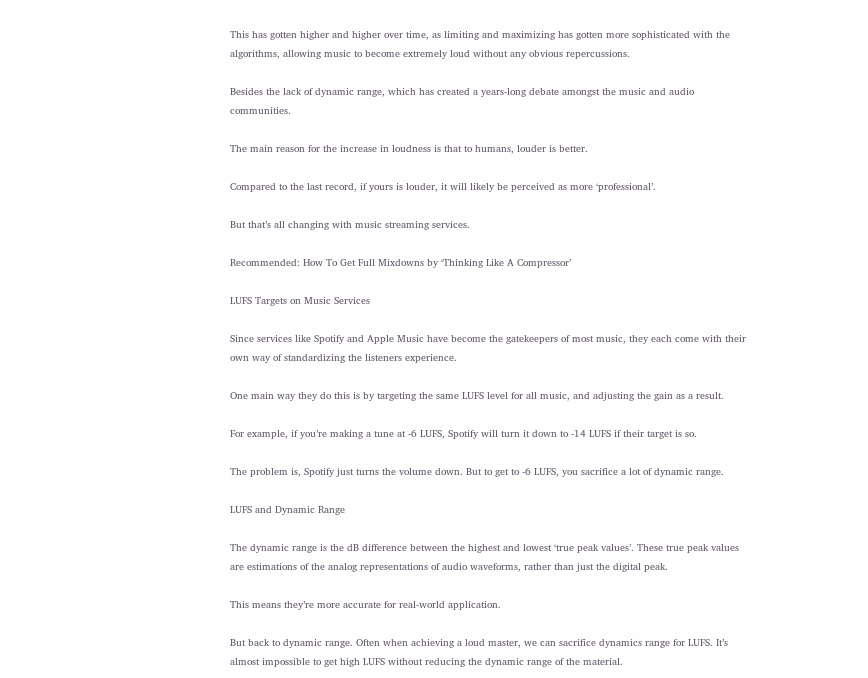This has gotten higher and higher over time, as limiting and maximizing has gotten more sophisticated with the algorithms, allowing music to become extremely loud without any obvious repercussions.

Besides the lack of dynamic range, which has created a years-long debate amongst the music and audio communities.

The main reason for the increase in loudness is that to humans, louder is better.

Compared to the last record, if yours is louder, it will likely be perceived as more ‘professional’.

But that’s all changing with music streaming services.

Recommended: How To Get Full Mixdowns by ‘Thinking Like A Compressor’

LUFS Targets on Music Services

Since services like Spotify and Apple Music have become the gatekeepers of most music, they each come with their own way of standardizing the listeners experience.

One main way they do this is by targeting the same LUFS level for all music, and adjusting the gain as a result.

For example, if you’re making a tune at -6 LUFS, Spotify will turn it down to -14 LUFS if their target is so.

The problem is, Spotify just turns the volume down. But to get to -6 LUFS, you sacrifice a lot of dynamic range.

LUFS and Dynamic Range

The dynamic range is the dB difference between the highest and lowest ‘true peak values’. These true peak values are estimations of the analog representations of audio waveforms, rather than just the digital peak.

This means they’re more accurate for real-world application.

But back to dynamic range. Often when achieving a loud master, we can sacrifice dynamics range for LUFS. It’s almost impossible to get high LUFS without reducing the dynamic range of the material.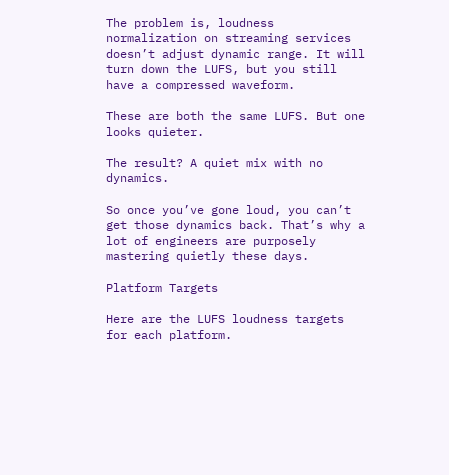The problem is, loudness normalization on streaming services doesn’t adjust dynamic range. It will turn down the LUFS, but you still have a compressed waveform.

These are both the same LUFS. But one looks quieter.

The result? A quiet mix with no dynamics.

So once you’ve gone loud, you can’t get those dynamics back. That’s why a lot of engineers are purposely mastering quietly these days.

Platform Targets

Here are the LUFS loudness targets for each platform.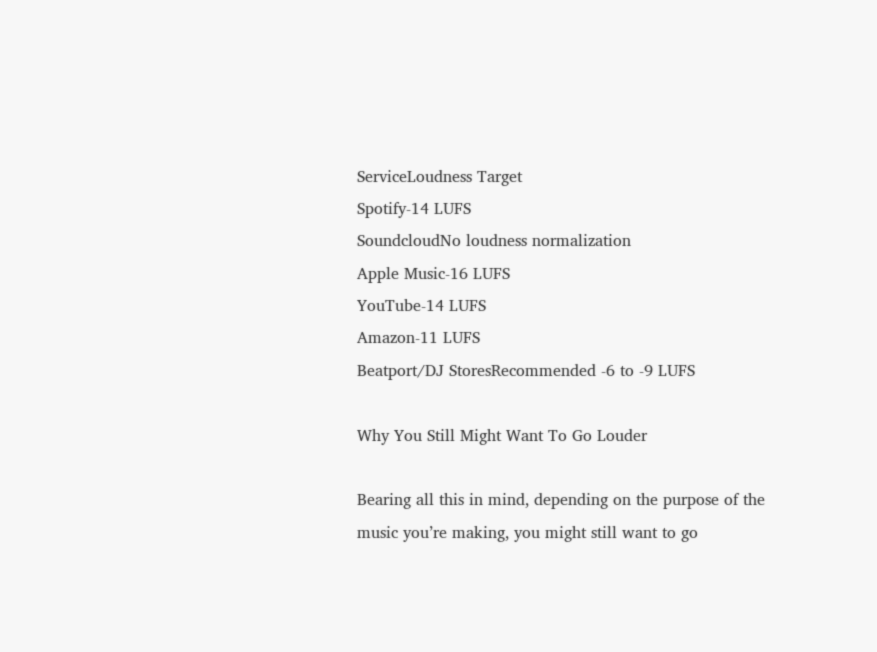ServiceLoudness Target
Spotify-14 LUFS
SoundcloudNo loudness normalization
Apple Music-16 LUFS
YouTube-14 LUFS
Amazon-11 LUFS
Beatport/DJ StoresRecommended -6 to -9 LUFS

Why You Still Might Want To Go Louder

Bearing all this in mind, depending on the purpose of the music you’re making, you might still want to go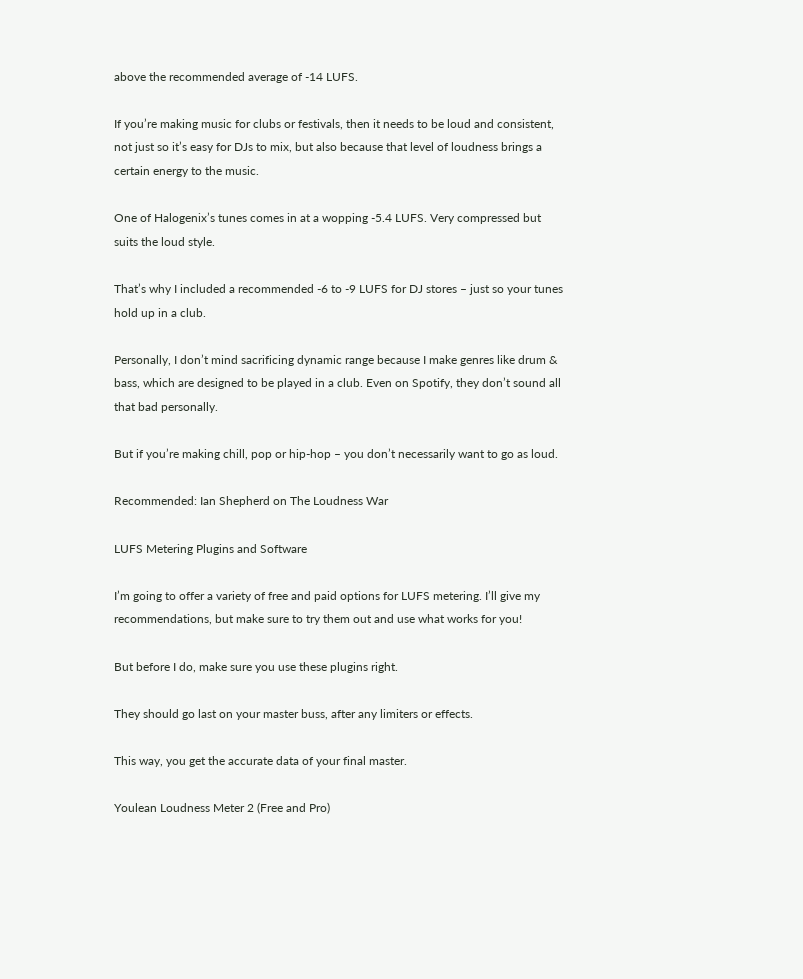above the recommended average of -14 LUFS.

If you’re making music for clubs or festivals, then it needs to be loud and consistent, not just so it’s easy for DJs to mix, but also because that level of loudness brings a certain energy to the music.

One of Halogenix’s tunes comes in at a wopping -5.4 LUFS. Very compressed but suits the loud style.

That’s why I included a recommended -6 to -9 LUFS for DJ stores – just so your tunes hold up in a club.

Personally, I don’t mind sacrificing dynamic range because I make genres like drum & bass, which are designed to be played in a club. Even on Spotify, they don’t sound all that bad personally.

But if you’re making chill, pop or hip-hop – you don’t necessarily want to go as loud.

Recommended: Ian Shepherd on The Loudness War

LUFS Metering Plugins and Software

I’m going to offer a variety of free and paid options for LUFS metering. I’ll give my recommendations, but make sure to try them out and use what works for you!

But before I do, make sure you use these plugins right.

They should go last on your master buss, after any limiters or effects.

This way, you get the accurate data of your final master.

Youlean Loudness Meter 2 (Free and Pro)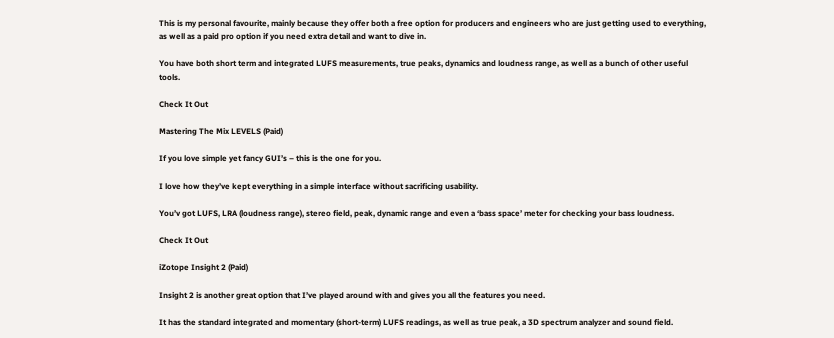This is my personal favourite, mainly because they offer both a free option for producers and engineers who are just getting used to everything, as well as a paid pro option if you need extra detail and want to dive in.

You have both short term and integrated LUFS measurements, true peaks, dynamics and loudness range, as well as a bunch of other useful tools.

Check It Out

Mastering The Mix LEVELS (Paid)

If you love simple yet fancy GUI’s – this is the one for you.

I love how they’ve kept everything in a simple interface without sacrificing usability.

You’v got LUFS, LRA (loudness range), stereo field, peak, dynamic range and even a ‘bass space’ meter for checking your bass loudness.

Check It Out

iZotope Insight 2 (Paid)

Insight 2 is another great option that I’ve played around with and gives you all the features you need.

It has the standard integrated and momentary (short-term) LUFS readings, as well as true peak, a 3D spectrum analyzer and sound field.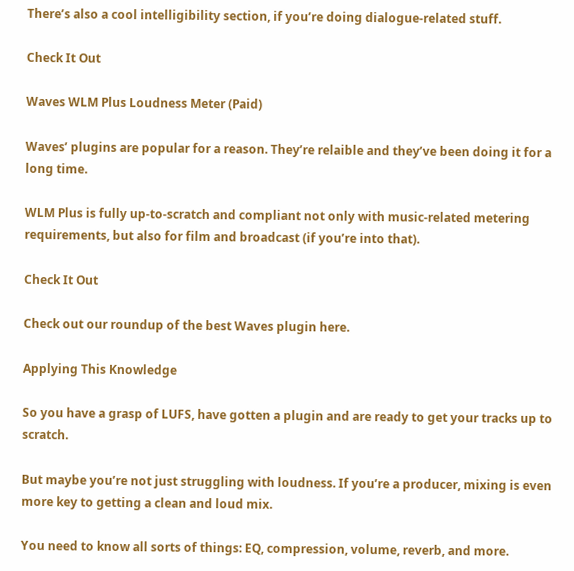There’s also a cool intelligibility section, if you’re doing dialogue-related stuff.

Check It Out

Waves WLM Plus Loudness Meter (Paid)

Waves’ plugins are popular for a reason. They’re relaible and they’ve been doing it for a long time.

WLM Plus is fully up-to-scratch and compliant not only with music-related metering requirements, but also for film and broadcast (if you’re into that).

Check It Out

Check out our roundup of the best Waves plugin here.

Applying This Knowledge

So you have a grasp of LUFS, have gotten a plugin and are ready to get your tracks up to scratch.

But maybe you’re not just struggling with loudness. If you’re a producer, mixing is even more key to getting a clean and loud mix.

You need to know all sorts of things: EQ, compression, volume, reverb, and more.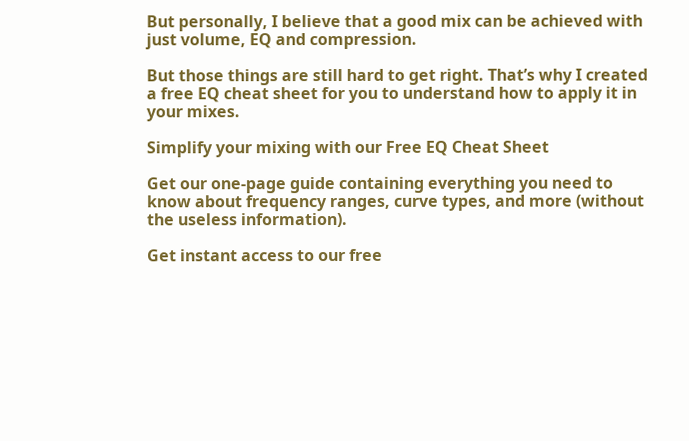But personally, I believe that a good mix can be achieved with just volume, EQ and compression.

But those things are still hard to get right. That’s why I created a free EQ cheat sheet for you to understand how to apply it in your mixes.

Simplify your mixing with our Free EQ Cheat Sheet

Get our one-page guide containing everything you need to know about frequency ranges, curve types, and more (without the useless information).

Get instant access to our free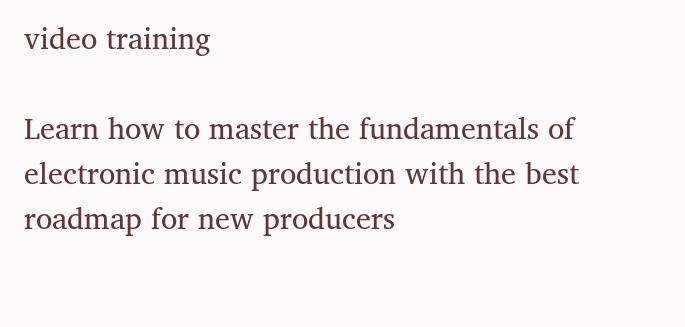video training

Learn how to master the fundamentals of electronic music production with the best roadmap for new producers